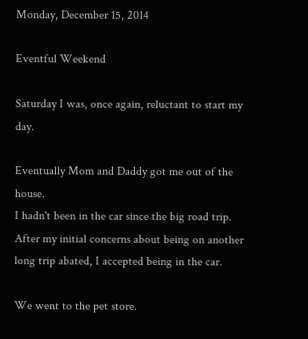Monday, December 15, 2014

Eventful Weekend

Saturday I was, once again, reluctant to start my day.

Eventually Mom and Daddy got me out of the house.
I hadn't been in the car since the big road trip.
After my initial concerns about being on another
long trip abated, I accepted being in the car.

We went to the pet store.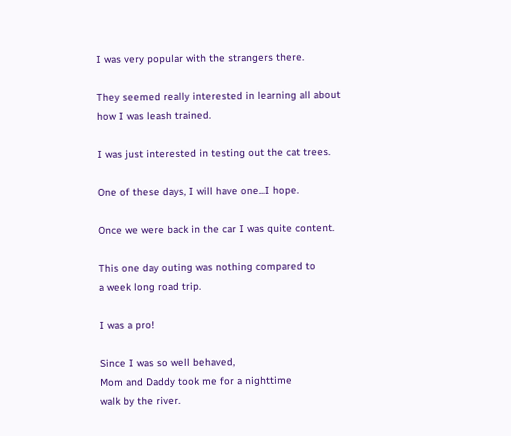I was very popular with the strangers there.

They seemed really interested in learning all about
how I was leash trained.

I was just interested in testing out the cat trees.

One of these days, I will have one...I hope.

Once we were back in the car I was quite content.

This one day outing was nothing compared to
a week long road trip.

I was a pro!

Since I was so well behaved,
Mom and Daddy took me for a nighttime
walk by the river.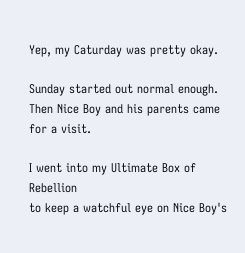Yep, my Caturday was pretty okay.

Sunday started out normal enough.
Then Nice Boy and his parents came for a visit.

I went into my Ultimate Box of Rebellion
to keep a watchful eye on Nice Boy's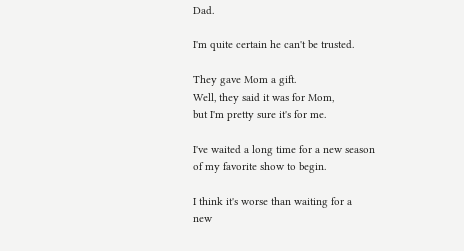Dad.

I'm quite certain he can't be trusted.

They gave Mom a gift.
Well, they said it was for Mom,
but I'm pretty sure it's for me.

I've waited a long time for a new season
of my favorite show to begin.

I think it's worse than waiting for a
new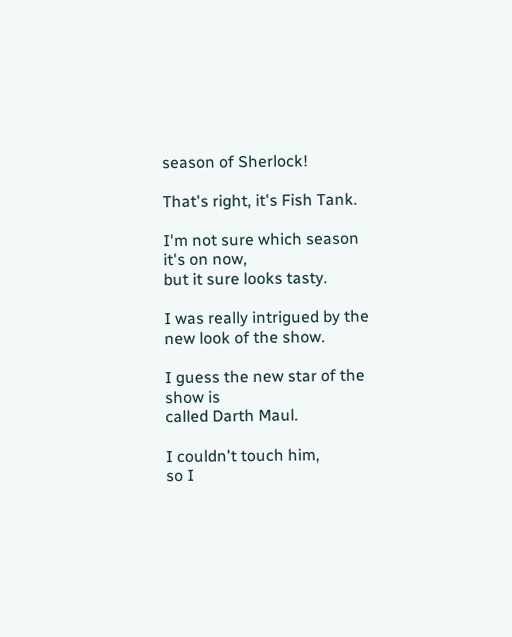season of Sherlock!

That's right, it's Fish Tank.

I'm not sure which season it's on now,
but it sure looks tasty.

I was really intrigued by the new look of the show.

I guess the new star of the show is
called Darth Maul.

I couldn't touch him,
so I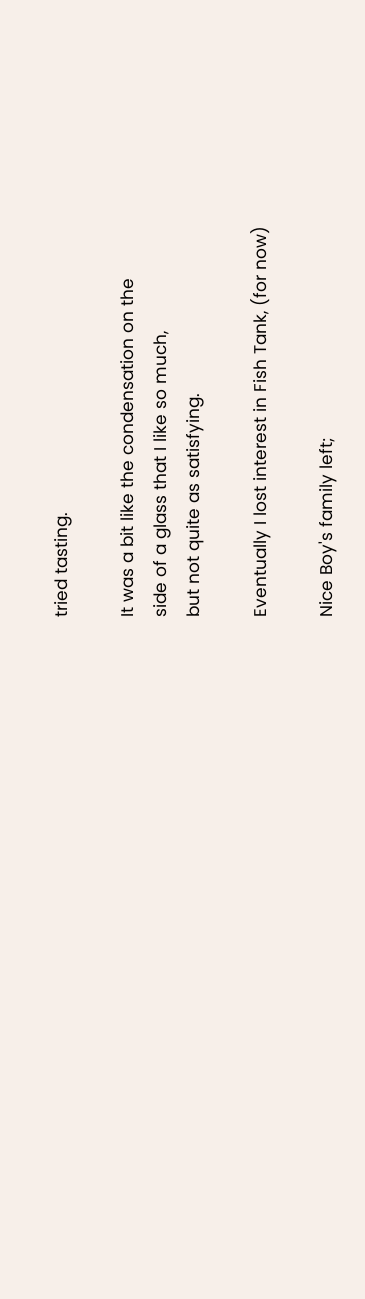tried tasting.

It was a bit like the condensation on the
side of a glass that I like so much,
but not quite as satisfying.

Eventually I lost interest in Fish Tank, (for now)

Nice Boy's family left;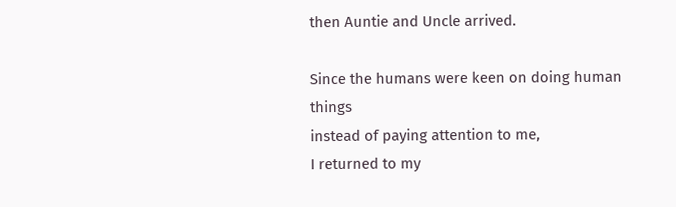then Auntie and Uncle arrived.

Since the humans were keen on doing human things
instead of paying attention to me,
I returned to my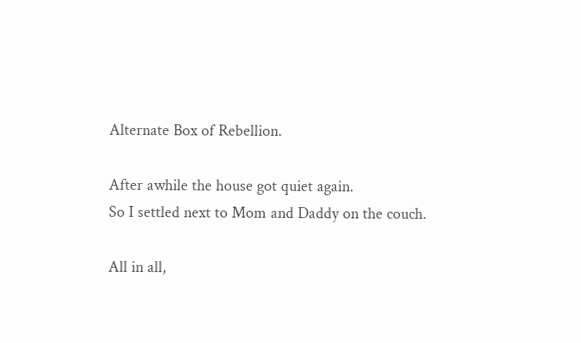Alternate Box of Rebellion.

After awhile the house got quiet again.
So I settled next to Mom and Daddy on the couch.

All in all,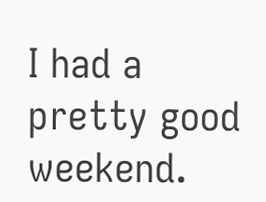I had a pretty good weekend.